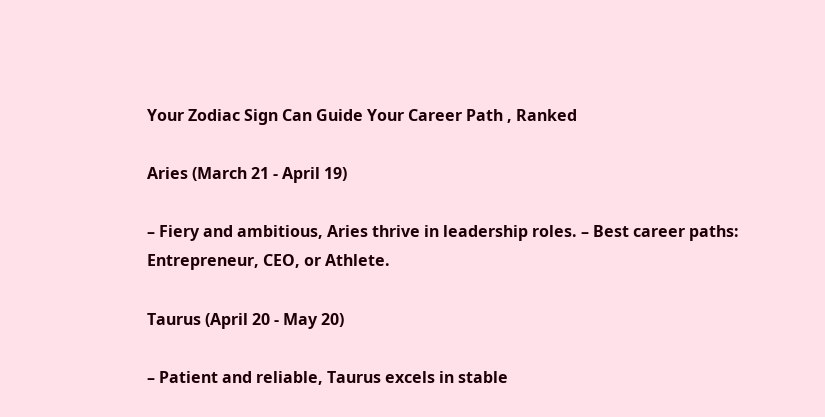Your Zodiac Sign Can Guide Your Career Path , Ranked

Aries (March 21 - April 19)

– Fiery and ambitious, Aries thrive in leadership roles. – Best career paths: Entrepreneur, CEO, or Athlete.

Taurus (April 20 - May 20)

– Patient and reliable, Taurus excels in stable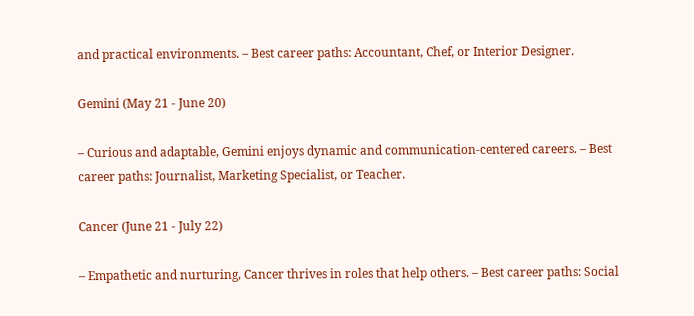and practical environments. – Best career paths: Accountant, Chef, or Interior Designer.

Gemini (May 21 - June 20)

– Curious and adaptable, Gemini enjoys dynamic and communication-centered careers. – Best career paths: Journalist, Marketing Specialist, or Teacher.

Cancer (June 21 - July 22)

– Empathetic and nurturing, Cancer thrives in roles that help others. – Best career paths: Social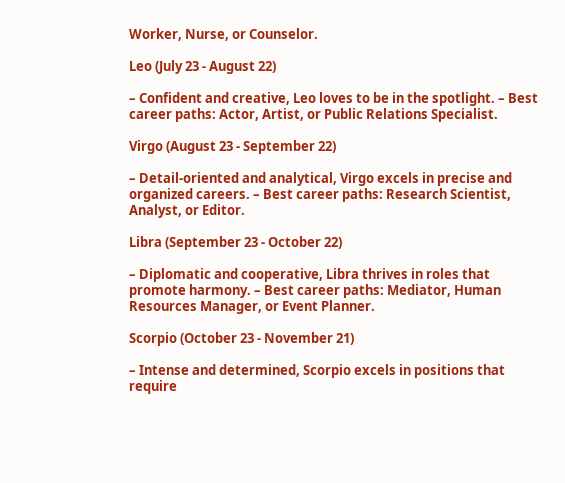Worker, Nurse, or Counselor.

Leo (July 23 - August 22)

– Confident and creative, Leo loves to be in the spotlight. – Best career paths: Actor, Artist, or Public Relations Specialist.

Virgo (August 23 - September 22)

– Detail-oriented and analytical, Virgo excels in precise and organized careers. – Best career paths: Research Scientist, Analyst, or Editor.

Libra (September 23 - October 22)

– Diplomatic and cooperative, Libra thrives in roles that promote harmony. – Best career paths: Mediator, Human Resources Manager, or Event Planner.

Scorpio (October 23 - November 21)

– Intense and determined, Scorpio excels in positions that require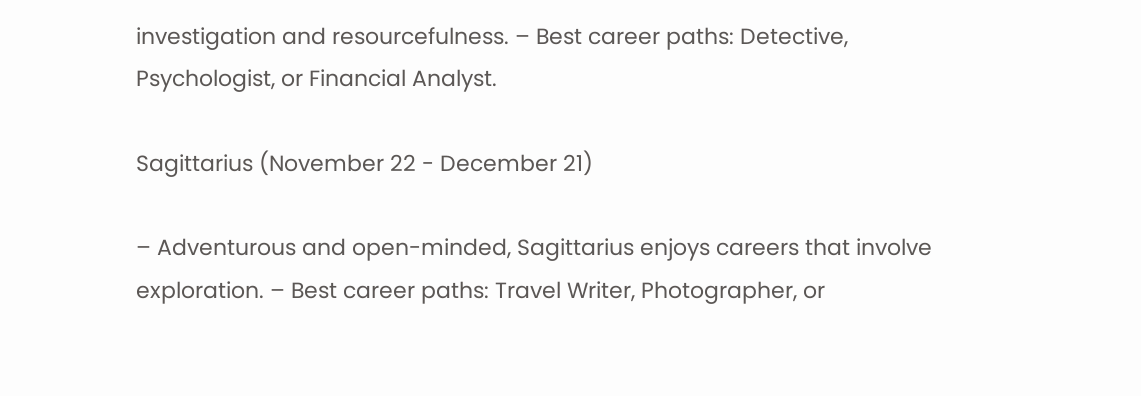investigation and resourcefulness. – Best career paths: Detective, Psychologist, or Financial Analyst.

Sagittarius (November 22 - December 21)

– Adventurous and open-minded, Sagittarius enjoys careers that involve exploration. – Best career paths: Travel Writer, Photographer, or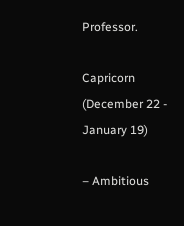Professor.

Capricorn (December 22 - January 19)

– Ambitious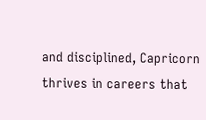and disciplined, Capricorn thrives in careers that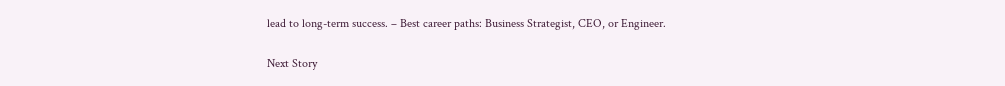lead to long-term success. – Best career paths: Business Strategist, CEO, or Engineer.

Next Story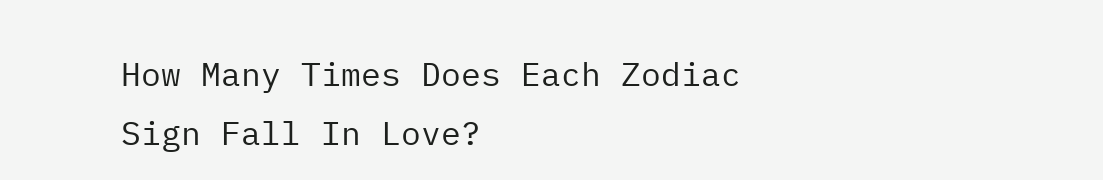How Many Times Does Each Zodiac Sign Fall In Love?